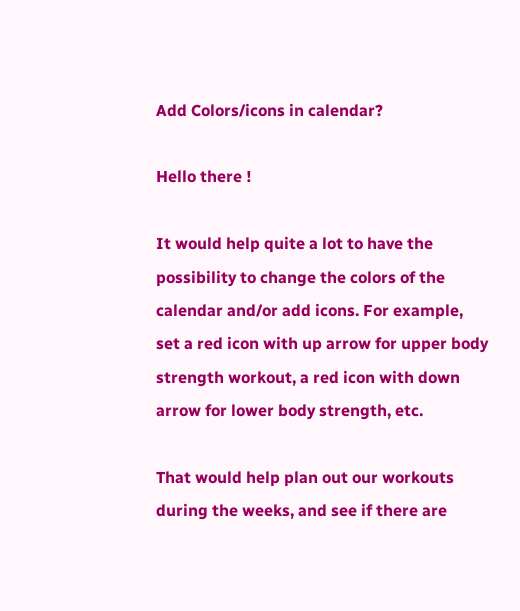Add Colors/icons in calendar?

Hello there !

It would help quite a lot to have the possibility to change the colors of the calendar and/or add icons. For example, set a red icon with up arrow for upper body strength workout, a red icon with down arrow for lower body strength, etc.

That would help plan out our workouts during the weeks, and see if there are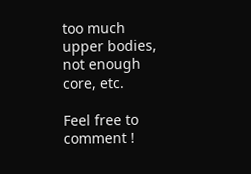too much upper bodies, not enough core, etc.

Feel free to comment !